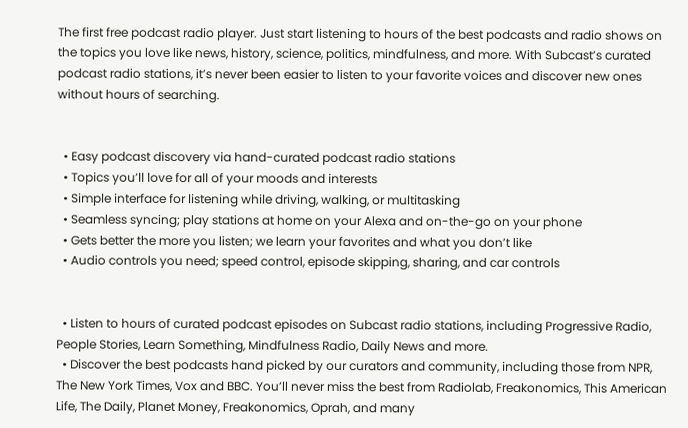The first free podcast radio player. Just start listening to hours of the best podcasts and radio shows on the topics you love like news, history, science, politics, mindfulness, and more. With Subcast’s curated podcast radio stations, it’s never been easier to listen to your favorite voices and discover new ones without hours of searching.


  • Easy podcast discovery via hand-curated podcast radio stations
  • Topics you’ll love for all of your moods and interests
  • Simple interface for listening while driving, walking, or multitasking
  • Seamless syncing; play stations at home on your Alexa and on-the-go on your phone
  • Gets better the more you listen; we learn your favorites and what you don’t like
  • Audio controls you need; speed control, episode skipping, sharing, and car controls


  • Listen to hours of curated podcast episodes on Subcast radio stations, including Progressive Radio, People Stories, Learn Something, Mindfulness Radio, Daily News and more.
  • Discover the best podcasts hand picked by our curators and community, including those from NPR, The New York Times, Vox and BBC. You’ll never miss the best from Radiolab, Freakonomics, This American Life, The Daily, Planet Money, Freakonomics, Oprah, and many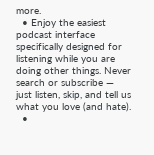more.
  • Enjoy the easiest podcast interface specifically designed for listening while you are doing other things. Never search or subscribe — just listen, skip, and tell us what you love (and hate).
  •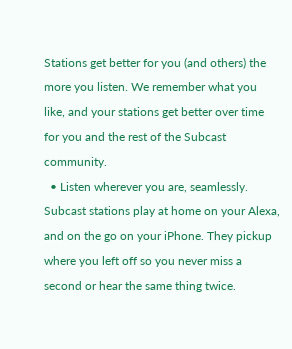Stations get better for you (and others) the more you listen. We remember what you like, and your stations get better over time for you and the rest of the Subcast community.
  • Listen wherever you are, seamlessly. Subcast stations play at home on your Alexa, and on the go on your iPhone. They pickup where you left off so you never miss a second or hear the same thing twice.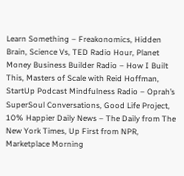Learn Something – Freakonomics, Hidden Brain, Science Vs, TED Radio Hour, Planet Money Business Builder Radio – How I Built This, Masters of Scale with Reid Hoffman, StartUp Podcast Mindfulness Radio – Oprah’s SuperSoul Conversations, Good Life Project, 10% Happier Daily News – The Daily from The New York Times, Up First from NPR, Marketplace Morning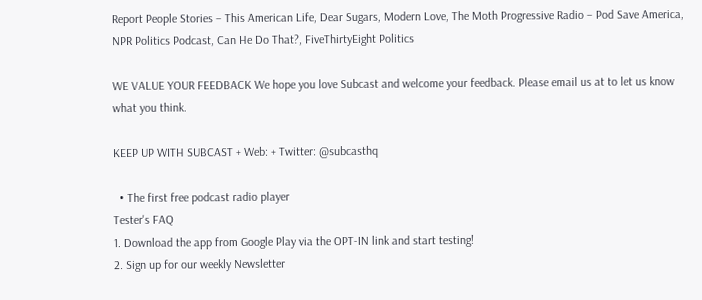Report People Stories – This American Life, Dear Sugars, Modern Love, The Moth Progressive Radio – Pod Save America, NPR Politics Podcast, Can He Do That?, FiveThirtyEight Politics

WE VALUE YOUR FEEDBACK We hope you love Subcast and welcome your feedback. Please email us at to let us know what you think.

KEEP UP WITH SUBCAST + Web: + Twitter: @subcasthq

  • The first free podcast radio player
Tester's FAQ
1. Download the app from Google Play via the OPT-IN link and start testing!
2. Sign up for our weekly Newsletter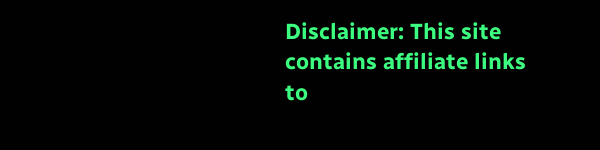Disclaimer: This site contains affiliate links to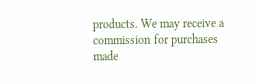products. We may receive a commission for purchases made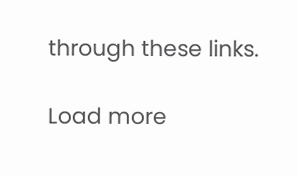through these links.

Load more